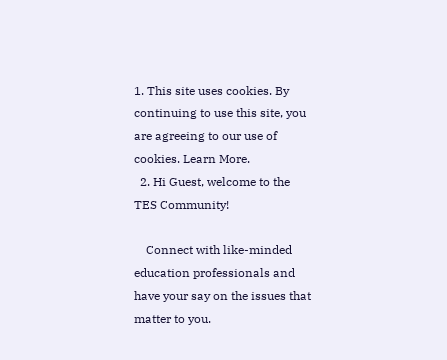1. This site uses cookies. By continuing to use this site, you are agreeing to our use of cookies. Learn More.
  2. Hi Guest, welcome to the TES Community!

    Connect with like-minded education professionals and have your say on the issues that matter to you.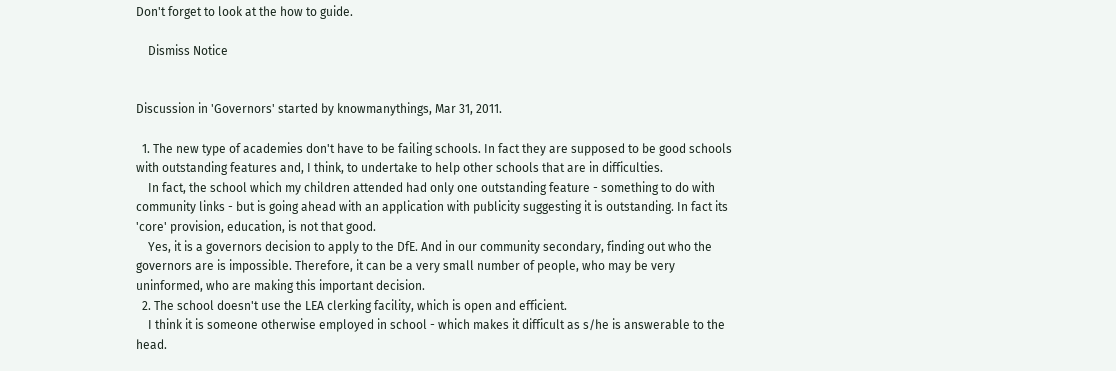Don't forget to look at the how to guide.

    Dismiss Notice


Discussion in 'Governors' started by knowmanythings, Mar 31, 2011.

  1. The new type of academies don't have to be failing schools. In fact they are supposed to be good schools with outstanding features and, I think, to undertake to help other schools that are in difficulties.
    In fact, the school which my children attended had only one outstanding feature - something to do with community links - but is going ahead with an application with publicity suggesting it is outstanding. In fact its 'core' provision, education, is not that good.
    Yes, it is a governors decision to apply to the DfE. And in our community secondary, finding out who the governors are is impossible. Therefore, it can be a very small number of people, who may be very uninformed, who are making this important decision.
  2. The school doesn't use the LEA clerking facility, which is open and efficient.
    I think it is someone otherwise employed in school - which makes it difficult as s/he is answerable to the head.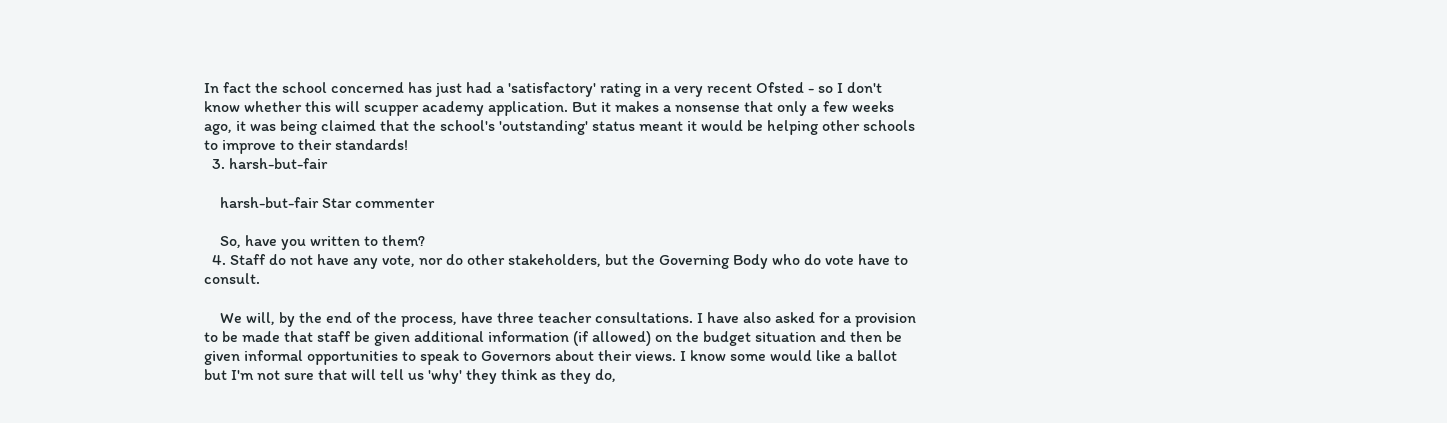In fact the school concerned has just had a 'satisfactory' rating in a very recent Ofsted - so I don't know whether this will scupper academy application. But it makes a nonsense that only a few weeks ago, it was being claimed that the school's 'outstanding' status meant it would be helping other schools to improve to their standards!
  3. harsh-but-fair

    harsh-but-fair Star commenter

    So, have you written to them?
  4. Staff do not have any vote, nor do other stakeholders, but the Governing Body who do vote have to consult.

    We will, by the end of the process, have three teacher consultations. I have also asked for a provision to be made that staff be given additional information (if allowed) on the budget situation and then be given informal opportunities to speak to Governors about their views. I know some would like a ballot but I'm not sure that will tell us 'why' they think as they do,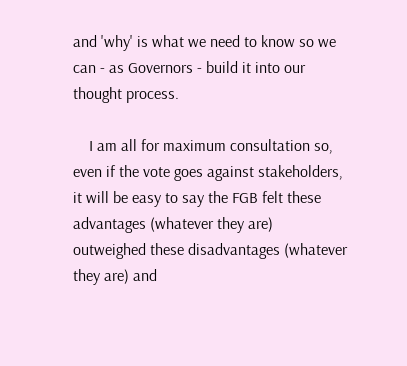and 'why' is what we need to know so we can - as Governors - build it into our thought process.

    I am all for maximum consultation so, even if the vote goes against stakeholders, it will be easy to say the FGB felt these advantages (whatever they are) outweighed these disadvantages (whatever they are) and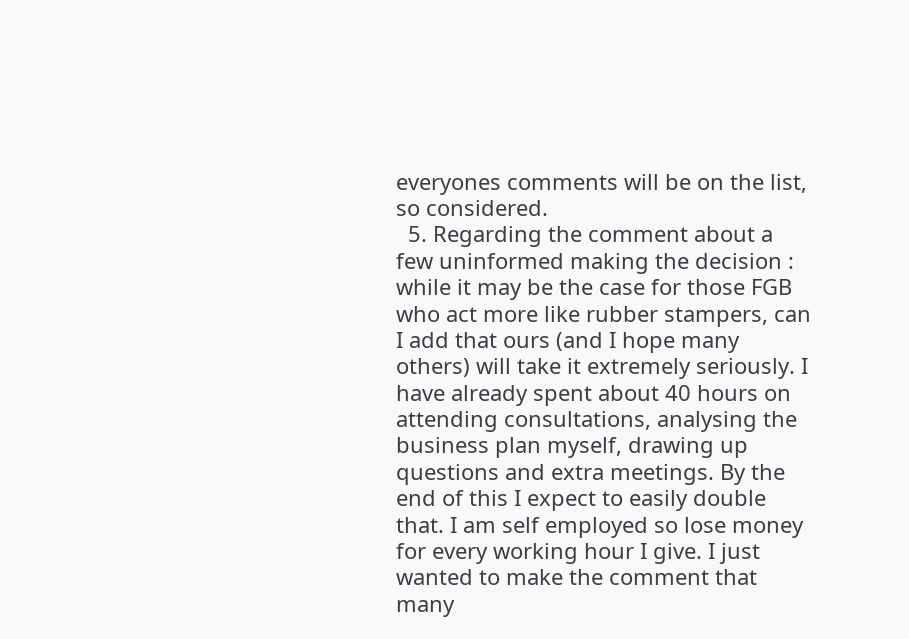everyones comments will be on the list, so considered.
  5. Regarding the comment about a few uninformed making the decision : while it may be the case for those FGB who act more like rubber stampers, can I add that ours (and I hope many others) will take it extremely seriously. I have already spent about 40 hours on attending consultations, analysing the business plan myself, drawing up questions and extra meetings. By the end of this I expect to easily double that. I am self employed so lose money for every working hour I give. I just wanted to make the comment that many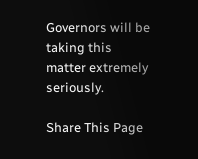Governors will be taking this matter extremely seriously.

Share This Page